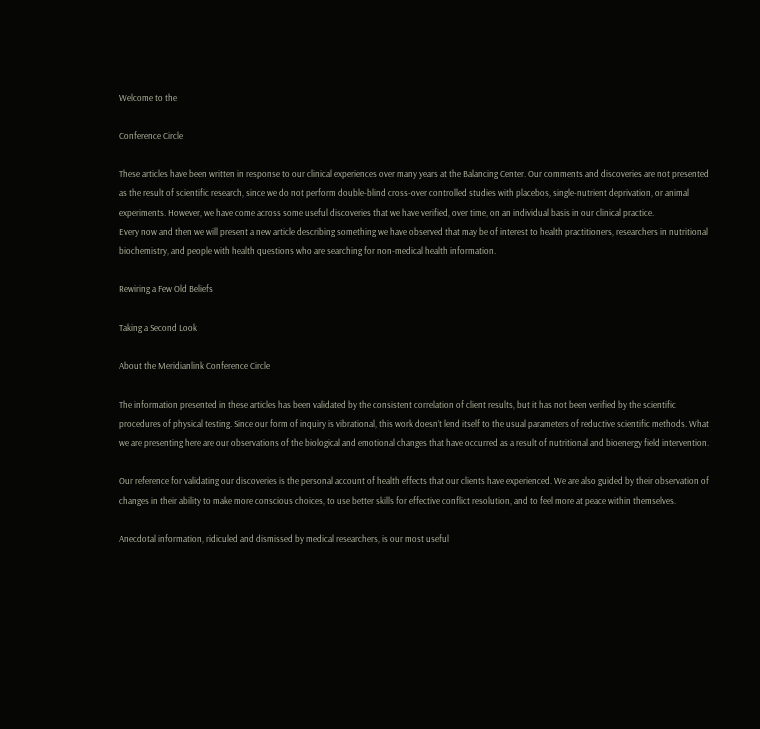Welcome to the

Conference Circle

These articles have been written in response to our clinical experiences over many years at the Balancing Center. Our comments and discoveries are not presented as the result of scientific research, since we do not perform double-blind cross-over controlled studies with placebos, single-nutrient deprivation, or animal experiments. However, we have come across some useful discoveries that we have verified, over time, on an individual basis in our clinical practice.
Every now and then we will present a new article describing something we have observed that may be of interest to health practitioners, researchers in nutritional biochemistry, and people with health questions who are searching for non-medical health information.

Rewiring a Few Old Beliefs

Taking a Second Look

About the Meridianlink Conference Circle

The information presented in these articles has been validated by the consistent correlation of client results, but it has not been verified by the scientific procedures of physical testing. Since our form of inquiry is vibrational, this work doesn’t lend itself to the usual parameters of reductive scientific methods. What we are presenting here are our observations of the biological and emotional changes that have occurred as a result of nutritional and bioenergy field intervention.

Our reference for validating our discoveries is the personal account of health effects that our clients have experienced. We are also guided by their observation of changes in their ability to make more conscious choices, to use better skills for effective conflict resolution, and to feel more at peace within themselves.

Anecdotal information, ridiculed and dismissed by medical researchers, is our most useful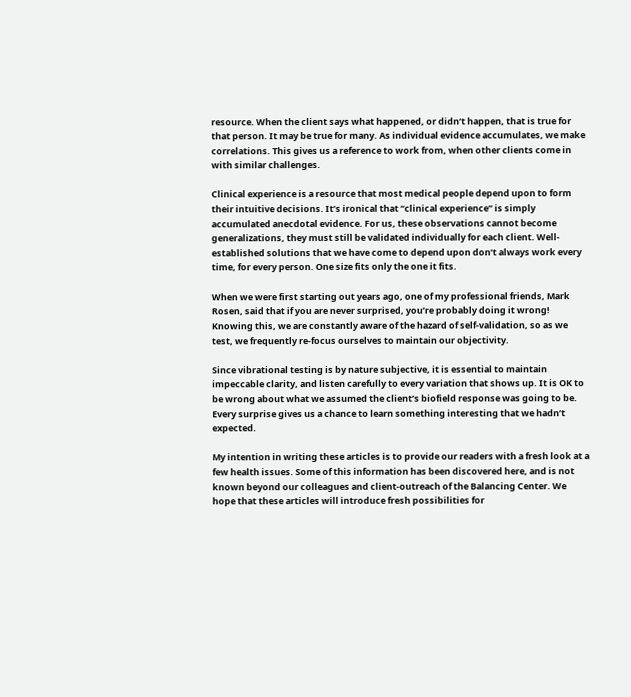resource. When the client says what happened, or didn’t happen, that is true for that person. It may be true for many. As individual evidence accumulates, we make correlations. This gives us a reference to work from, when other clients come in with similar challenges.

Clinical experience is a resource that most medical people depend upon to form their intuitive decisions. It’s ironical that “clinical experience” is simply accumulated anecdotal evidence. For us, these observations cannot become generalizations, they must still be validated individually for each client. Well-established solutions that we have come to depend upon don’t always work every time, for every person. One size fits only the one it fits.

When we were first starting out years ago, one of my professional friends, Mark Rosen, said that if you are never surprised, you’re probably doing it wrong! Knowing this, we are constantly aware of the hazard of self-validation, so as we test, we frequently re-focus ourselves to maintain our objectivity.

Since vibrational testing is by nature subjective, it is essential to maintain impeccable clarity, and listen carefully to every variation that shows up. It is OK to be wrong about what we assumed the client’s biofield response was going to be. Every surprise gives us a chance to learn something interesting that we hadn’t expected.

My intention in writing these articles is to provide our readers with a fresh look at a few health issues. Some of this information has been discovered here, and is not known beyond our colleagues and client-outreach of the Balancing Center. We hope that these articles will introduce fresh possibilities for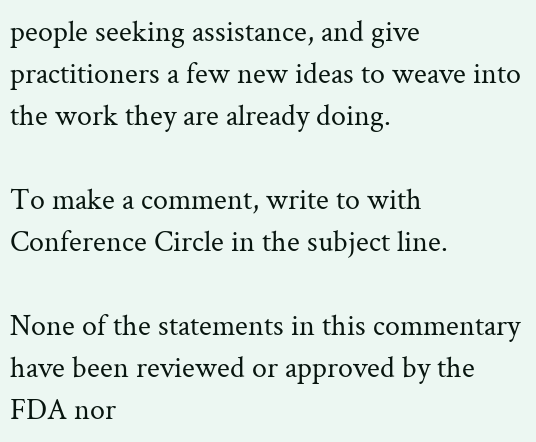people seeking assistance, and give practitioners a few new ideas to weave into the work they are already doing.

To make a comment, write to with Conference Circle in the subject line.

None of the statements in this commentary have been reviewed or approved by the FDA nor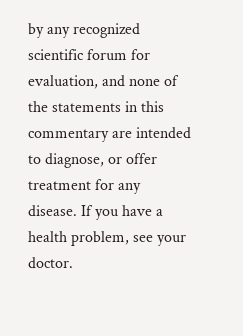by any recognized scientific forum for evaluation, and none of the statements in this commentary are intended to diagnose, or offer treatment for any disease. If you have a health problem, see your doctor.